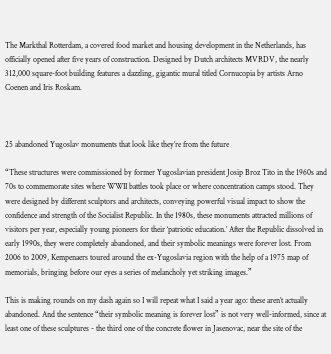The Markthal Rotterdam, a covered food market and housing development in the Netherlands, has officially opened after five years of construction. Designed by Dutch architects MVRDV, the nearly 312,000 square-foot building features a dazzling, gigantic mural titled Cornucopia by artists Arno Coenen and Iris Roskam.



25 abandoned Yugoslav monuments that look like they’re from the future

“These structures were commissioned by former Yugoslavian president Josip Broz Tito in the 1960s and 70s to commemorate sites where WWII battles took place or where concentration camps stood. They were designed by different sculptors and architects, conveying powerful visual impact to show the confidence and strength of the Socialist Republic. In the 1980s, these monuments attracted millions of visitors per year, especially young pioneers for their ‘patriotic education.’ After the Republic dissolved in early 1990s, they were completely abandoned, and their symbolic meanings were forever lost. From 2006 to 2009, Kempenaers toured around the ex-Yugoslavia region with the help of a 1975 map of memorials, bringing before our eyes a series of melancholy yet striking images.”

This is making rounds on my dash again so I will repeat what I said a year ago: these aren’t actually abandoned. And the sentence “their symbolic meaning is forever lost” is not very well-informed, since at least one of these sculptures - the third one of the concrete flower in Jasenovac, near the site of the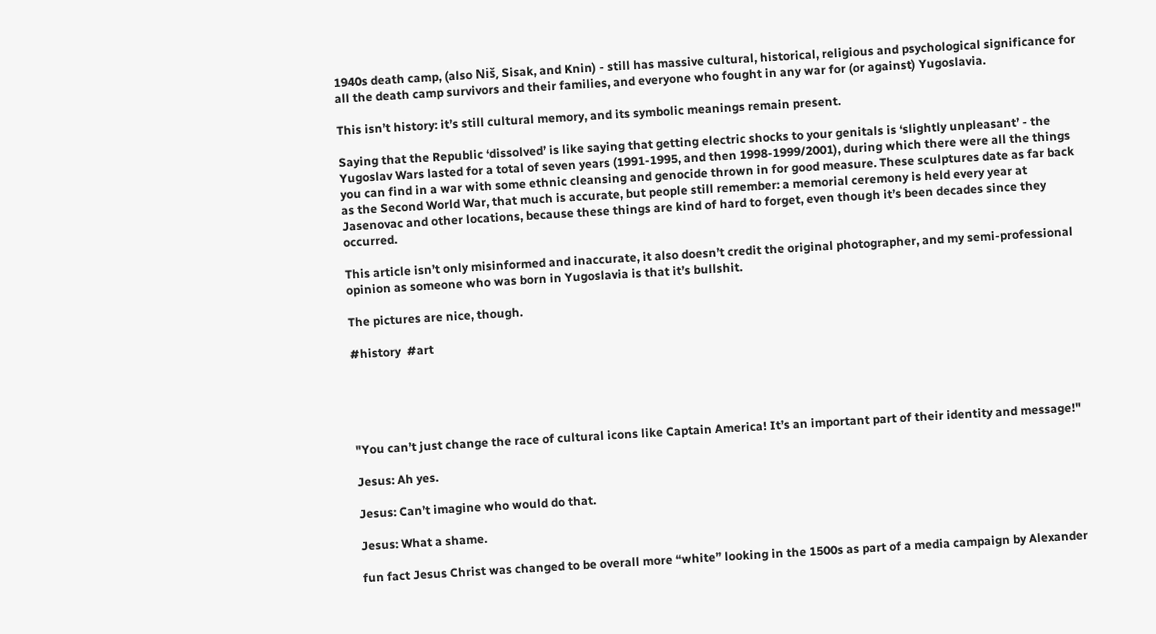1940s death camp, (also Niš, Sisak, and Knin) - still has massive cultural, historical, religious and psychological significance for all the death camp survivors and their families, and everyone who fought in any war for (or against) Yugoslavia.

This isn’t history: it’s still cultural memory, and its symbolic meanings remain present.

Saying that the Republic ‘dissolved’ is like saying that getting electric shocks to your genitals is ‘slightly unpleasant’ - the Yugoslav Wars lasted for a total of seven years (1991-1995, and then 1998-1999/2001), during which there were all the things you can find in a war with some ethnic cleansing and genocide thrown in for good measure. These sculptures date as far back as the Second World War, that much is accurate, but people still remember: a memorial ceremony is held every year at Jasenovac and other locations, because these things are kind of hard to forget, even though it’s been decades since they occurred.

This article isn’t only misinformed and inaccurate, it also doesn’t credit the original photographer, and my semi-professional opinion as someone who was born in Yugoslavia is that it’s bullshit.

The pictures are nice, though.

#history  #art





"You can’t just change the race of cultural icons like Captain America! It’s an important part of their identity and message!"

Jesus: Ah yes.

Jesus: Can’t imagine who would do that.

Jesus: What a shame.

fun fact Jesus Christ was changed to be overall more “white” looking in the 1500s as part of a media campaign by Alexander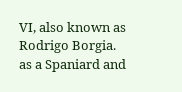VI, also known as Rodrigo Borgia. as a Spaniard and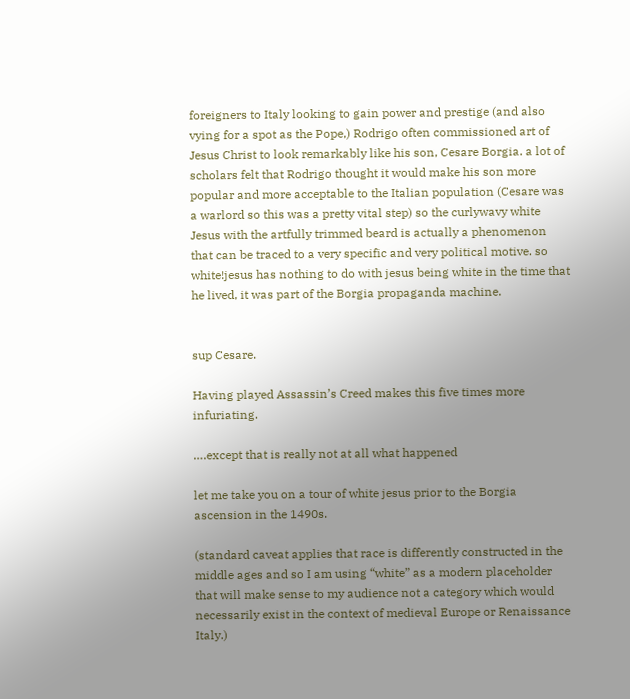foreigners to Italy looking to gain power and prestige (and also vying for a spot as the Pope,) Rodrigo often commissioned art of Jesus Christ to look remarkably like his son, Cesare Borgia. a lot of scholars felt that Rodrigo thought it would make his son more popular and more acceptable to the Italian population (Cesare was a warlord so this was a pretty vital step) so the curlywavy white Jesus with the artfully trimmed beard is actually a phenomenon that can be traced to a very specific and very political motive. so white!jesus has nothing to do with jesus being white in the time that he lived, it was part of the Borgia propaganda machine.


sup Cesare.

Having played Assassin’s Creed makes this five times more infuriating.

….except that is really not at all what happened

let me take you on a tour of white jesus prior to the Borgia ascension in the 1490s.

(standard caveat applies that race is differently constructed in the middle ages and so I am using “white” as a modern placeholder that will make sense to my audience not a category which would necessarily exist in the context of medieval Europe or Renaissance Italy.)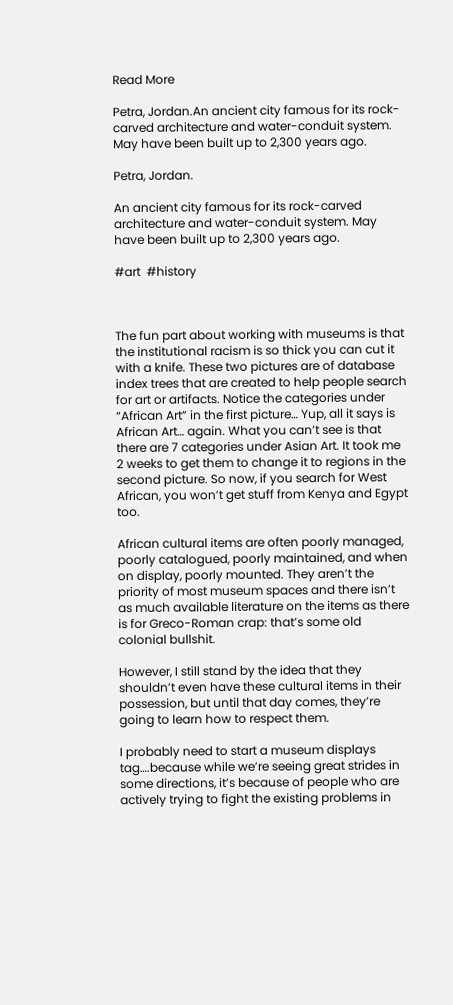Read More

Petra, Jordan.An ancient city famous for its rock-carved architecture and water-conduit system. May have been built up to 2,300 years ago.

Petra, Jordan.

An ancient city famous for its rock-carved architecture and water-conduit system. May have been built up to 2,300 years ago.

#art  #history



The fun part about working with museums is that the institutional racism is so thick you can cut it with a knife. These two pictures are of database index trees that are created to help people search for art or artifacts. Notice the categories under “African Art” in the first picture… Yup, all it says is African Art… again. What you can’t see is that there are 7 categories under Asian Art. It took me 2 weeks to get them to change it to regions in the second picture. So now, if you search for West African, you won’t get stuff from Kenya and Egypt too.

African cultural items are often poorly managed, poorly catalogued, poorly maintained, and when on display, poorly mounted. They aren’t the priority of most museum spaces and there isn’t as much available literature on the items as there is for Greco-Roman crap: that’s some old colonial bullshit.

However, I still stand by the idea that they shouldn’t even have these cultural items in their possession, but until that day comes, they’re going to learn how to respect them.

I probably need to start a museum displays tag….because while we’re seeing great strides in some directions, it’s because of people who are actively trying to fight the existing problems in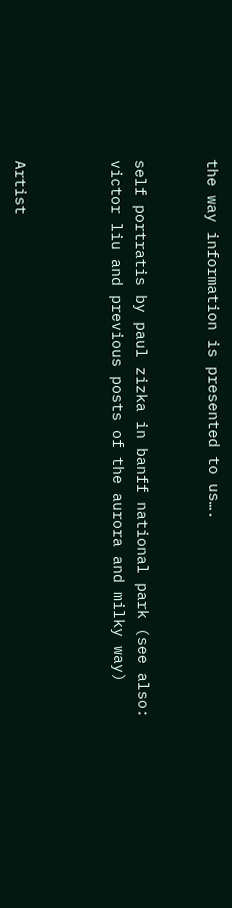the way information is presented to us….


self portratis by paul zizka in banff national park (see also: victor liu and previous posts of the aurora and milky way)



Artist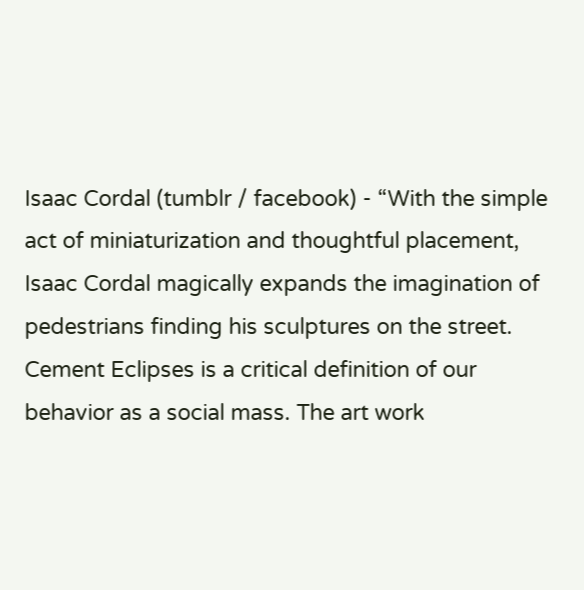Isaac Cordal (tumblr / facebook) - “With the simple act of miniaturization and thoughtful placement, Isaac Cordal magically expands the imagination of pedestrians finding his sculptures on the street. Cement Eclipses is a critical definition of our behavior as a social mass. The art work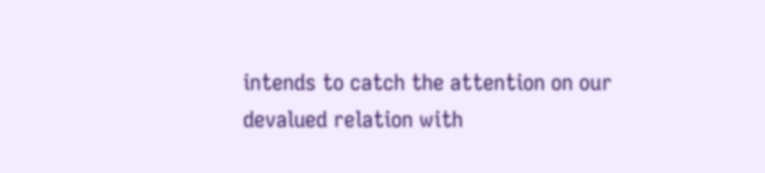intends to catch the attention on our devalued relation with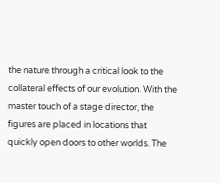the nature through a critical look to the collateral effects of our evolution. With the master touch of a stage director, the figures are placed in locations that quickly open doors to other worlds. The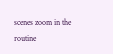scenes zoom in the routine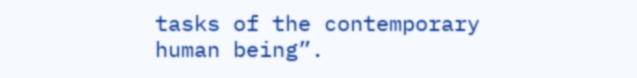tasks of the contemporary human being”.